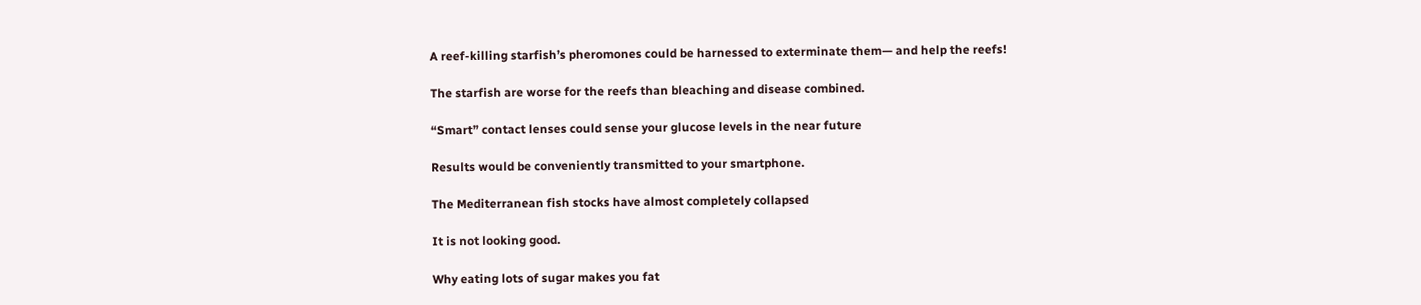A reef-killing starfish’s pheromones could be harnessed to exterminate them— and help the reefs!

The starfish are worse for the reefs than bleaching and disease combined.

“Smart” contact lenses could sense your glucose levels in the near future

Results would be conveniently transmitted to your smartphone.

The Mediterranean fish stocks have almost completely collapsed

It is not looking good.

Why eating lots of sugar makes you fat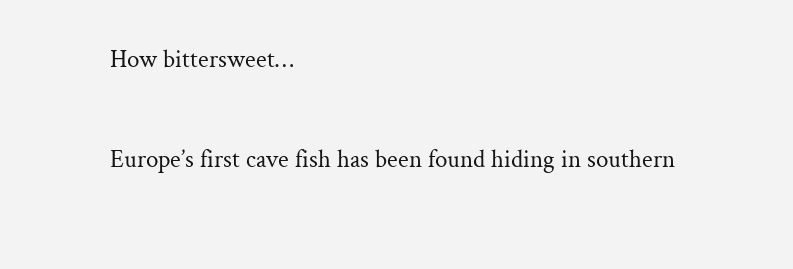How bittersweet…

Europe’s first cave fish has been found hiding in southern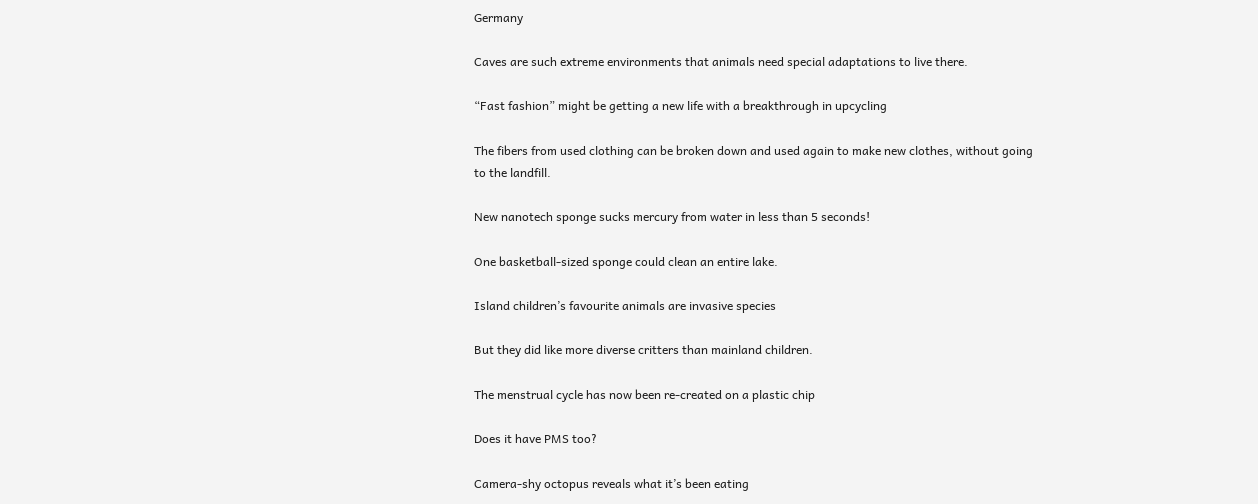Germany

Caves are such extreme environments that animals need special adaptations to live there.

“Fast fashion” might be getting a new life with a breakthrough in upcycling

The fibers from used clothing can be broken down and used again to make new clothes, without going to the landfill.

New nanotech sponge sucks mercury from water in less than 5 seconds!

One basketball-sized sponge could clean an entire lake.

Island children’s favourite animals are invasive species

But they did like more diverse critters than mainland children.

The menstrual cycle has now been re-created on a plastic chip

Does it have PMS too?

Camera-shy octopus reveals what it’s been eating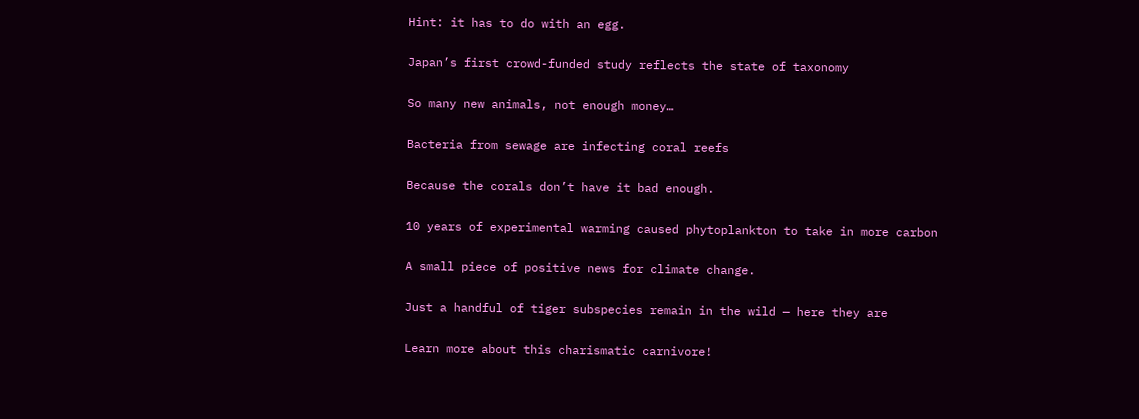Hint: it has to do with an egg.

Japan’s first crowd-funded study reflects the state of taxonomy

So many new animals, not enough money…

Bacteria from sewage are infecting coral reefs

Because the corals don’t have it bad enough.

10 years of experimental warming caused phytoplankton to take in more carbon

A small piece of positive news for climate change.

Just a handful of tiger subspecies remain in the wild — here they are

Learn more about this charismatic carnivore!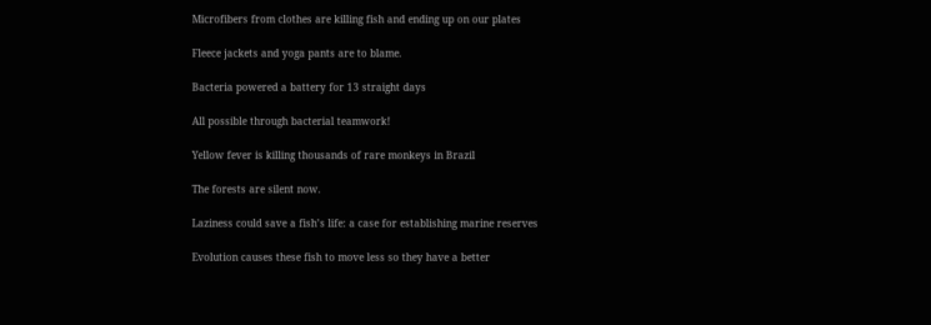Microfibers from clothes are killing fish and ending up on our plates

Fleece jackets and yoga pants are to blame.

Bacteria powered a battery for 13 straight days

All possible through bacterial teamwork!

Yellow fever is killing thousands of rare monkeys in Brazil

The forests are silent now.

Laziness could save a fish’s life: a case for establishing marine reserves

Evolution causes these fish to move less so they have a better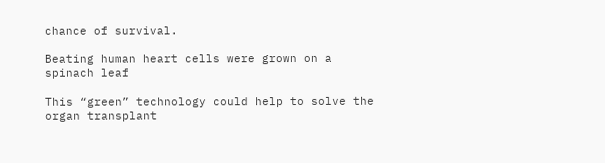chance of survival.

Beating human heart cells were grown on a spinach leaf

This “green” technology could help to solve the organ transplant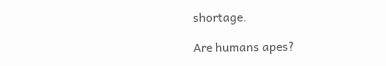shortage.

Are humans apes?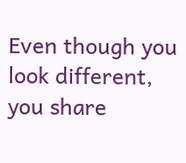Even though you look different, you share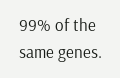99% of the same genes.